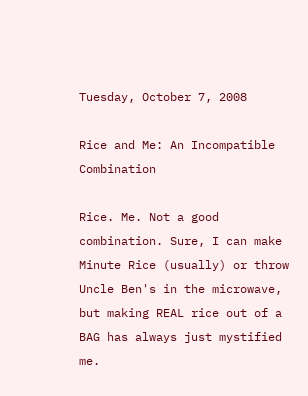Tuesday, October 7, 2008

Rice and Me: An Incompatible Combination

Rice. Me. Not a good combination. Sure, I can make Minute Rice (usually) or throw Uncle Ben's in the microwave, but making REAL rice out of a BAG has always just mystified me.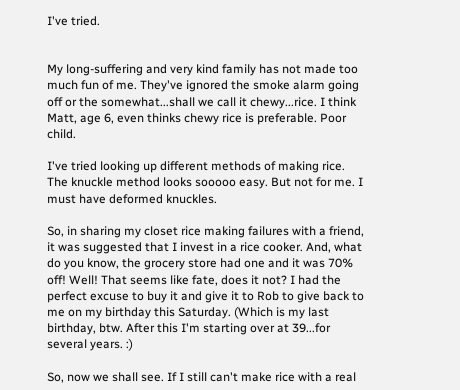I've tried.


My long-suffering and very kind family has not made too much fun of me. They've ignored the smoke alarm going off or the somewhat...shall we call it chewy...rice. I think Matt, age 6, even thinks chewy rice is preferable. Poor child.

I've tried looking up different methods of making rice. The knuckle method looks sooooo easy. But not for me. I must have deformed knuckles.

So, in sharing my closet rice making failures with a friend, it was suggested that I invest in a rice cooker. And, what do you know, the grocery store had one and it was 70% off! Well! That seems like fate, does it not? I had the perfect excuse to buy it and give it to Rob to give back to me on my birthday this Saturday. (Which is my last birthday, btw. After this I'm starting over at 39...for several years. :)

So, now we shall see. If I still can't make rice with a real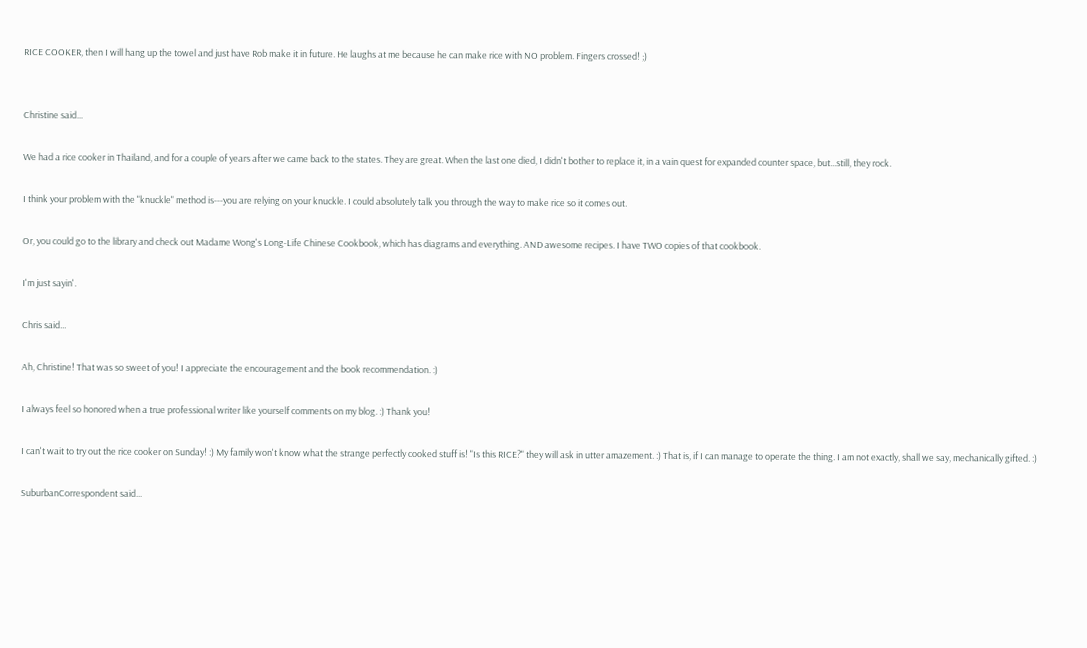RICE COOKER, then I will hang up the towel and just have Rob make it in future. He laughs at me because he can make rice with NO problem. Fingers crossed! ;)


Christine said...

We had a rice cooker in Thailand, and for a couple of years after we came back to the states. They are great. When the last one died, I didn't bother to replace it, in a vain quest for expanded counter space, but...still, they rock.

I think your problem with the "knuckle" method is---you are relying on your knuckle. I could absolutely talk you through the way to make rice so it comes out.

Or, you could go to the library and check out Madame Wong's Long-Life Chinese Cookbook, which has diagrams and everything. AND awesome recipes. I have TWO copies of that cookbook.

I'm just sayin'.

Chris said...

Ah, Christine! That was so sweet of you! I appreciate the encouragement and the book recommendation. :)

I always feel so honored when a true professional writer like yourself comments on my blog. :) Thank you!

I can't wait to try out the rice cooker on Sunday! :) My family won't know what the strange perfectly cooked stuff is! "Is this RICE?" they will ask in utter amazement. :) That is, if I can manage to operate the thing. I am not exactly, shall we say, mechanically gifted. :)

SuburbanCorrespondent said...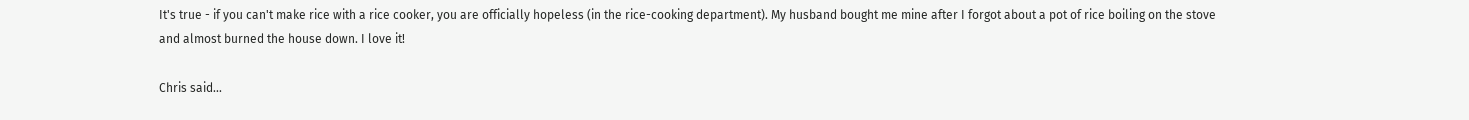It's true - if you can't make rice with a rice cooker, you are officially hopeless (in the rice-cooking department). My husband bought me mine after I forgot about a pot of rice boiling on the stove and almost burned the house down. I love it!

Chris said...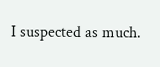I suspected as much.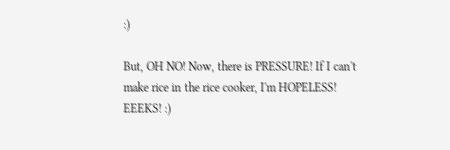:)

But, OH NO! Now, there is PRESSURE! If I can't make rice in the rice cooker, I'm HOPELESS! EEEKS! :)